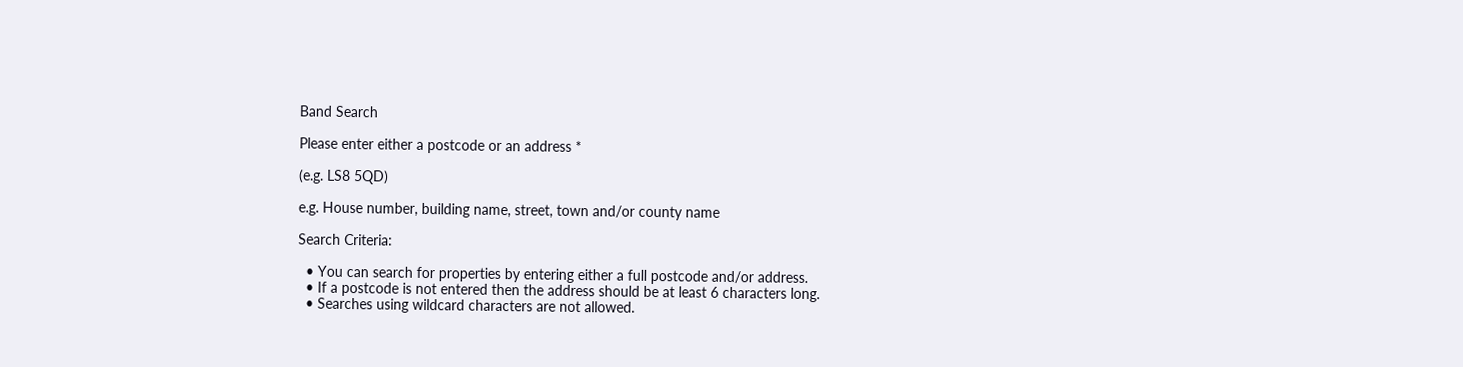Band Search

Please enter either a postcode or an address *

(e.g. LS8 5QD)

e.g. House number, building name, street, town and/or county name

Search Criteria:

  • You can search for properties by entering either a full postcode and/or address.
  • If a postcode is not entered then the address should be at least 6 characters long.
  • Searches using wildcard characters are not allowed.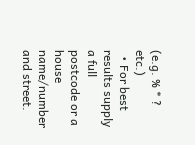(e.g. % * ? etc.)
  • For best results supply a full postcode or a house name/number and street.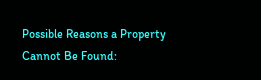Possible Reasons a Property Cannot Be Found: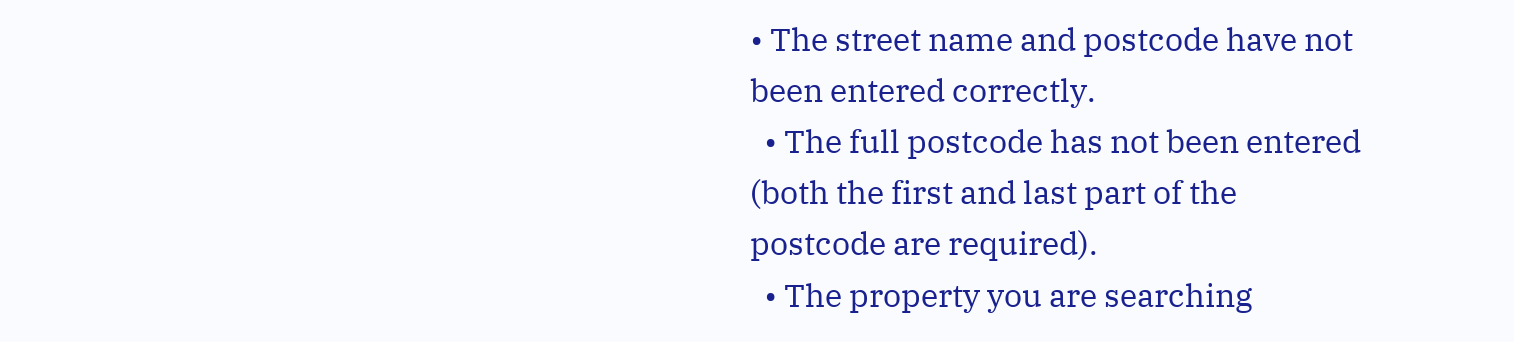• The street name and postcode have not been entered correctly.
  • The full postcode has not been entered (both the first and last part of the postcode are required).
  • The property you are searching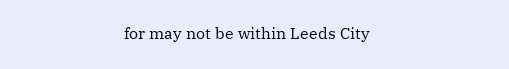for may not be within Leeds City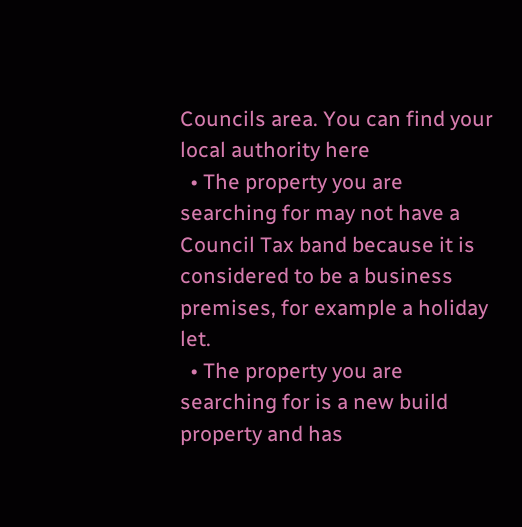Councils area. You can find your local authority here
  • The property you are searching for may not have a Council Tax band because it is considered to be a business premises, for example a holiday let.
  • The property you are searching for is a new build property and has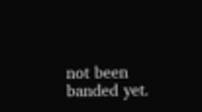not been banded yet.